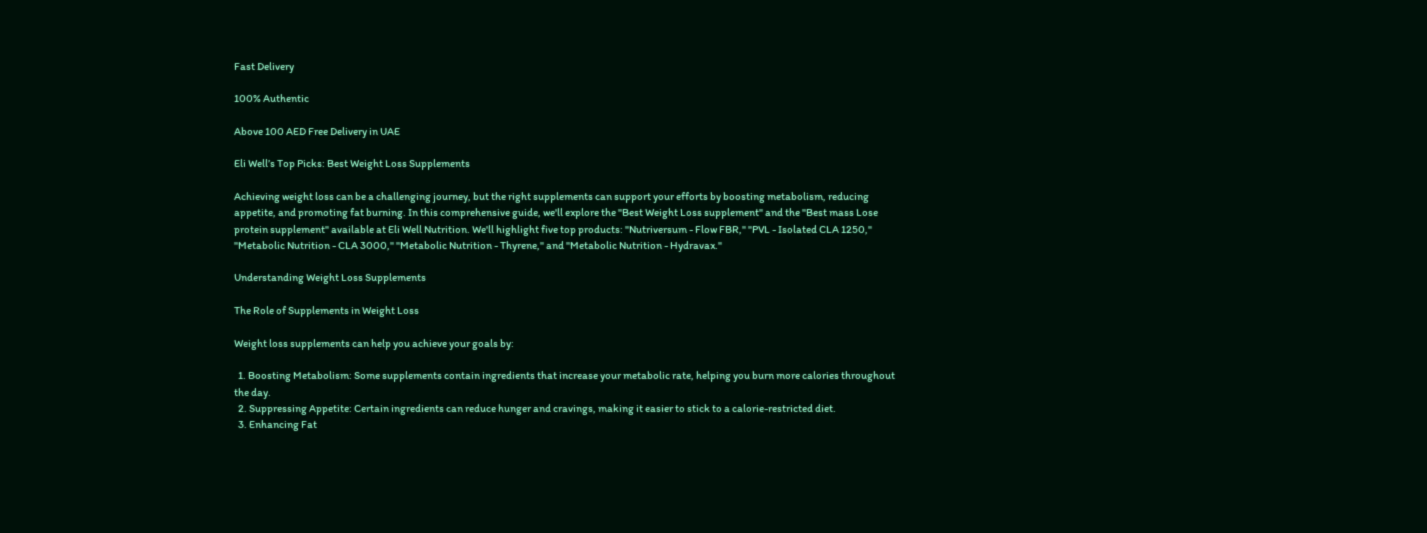Fast Delivery

100% Authentic

Above 100 AED Free Delivery in UAE

Eli Well’s Top Picks: Best Weight Loss Supplements

Achieving weight loss can be a challenging journey, but the right supplements can support your efforts by boosting metabolism, reducing appetite, and promoting fat burning. In this comprehensive guide, we'll explore the "Best Weight Loss supplement" and the "Best mass Lose protein supplement" available at Eli Well Nutrition. We'll highlight five top products: "Nutriversum - Flow FBR," "PVL - Isolated CLA 1250," "Metabolic Nutrition - CLA 3000," "Metabolic Nutrition - Thyrene," and "Metabolic Nutrition - Hydravax."

Understanding Weight Loss Supplements

The Role of Supplements in Weight Loss

Weight loss supplements can help you achieve your goals by:

  1. Boosting Metabolism: Some supplements contain ingredients that increase your metabolic rate, helping you burn more calories throughout the day.
  2. Suppressing Appetite: Certain ingredients can reduce hunger and cravings, making it easier to stick to a calorie-restricted diet.
  3. Enhancing Fat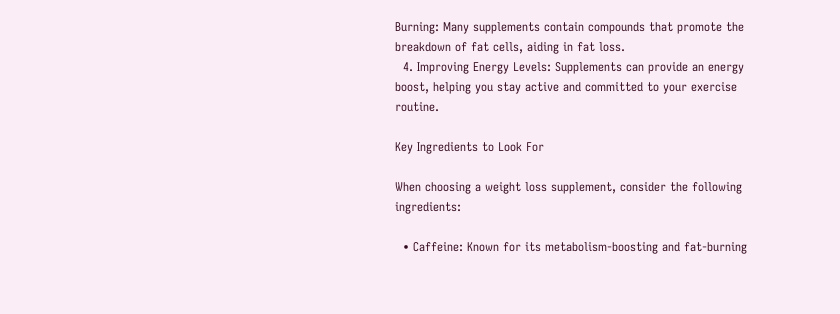Burning: Many supplements contain compounds that promote the breakdown of fat cells, aiding in fat loss.
  4. Improving Energy Levels: Supplements can provide an energy boost, helping you stay active and committed to your exercise routine.

Key Ingredients to Look For

When choosing a weight loss supplement, consider the following ingredients:

  • Caffeine: Known for its metabolism-boosting and fat-burning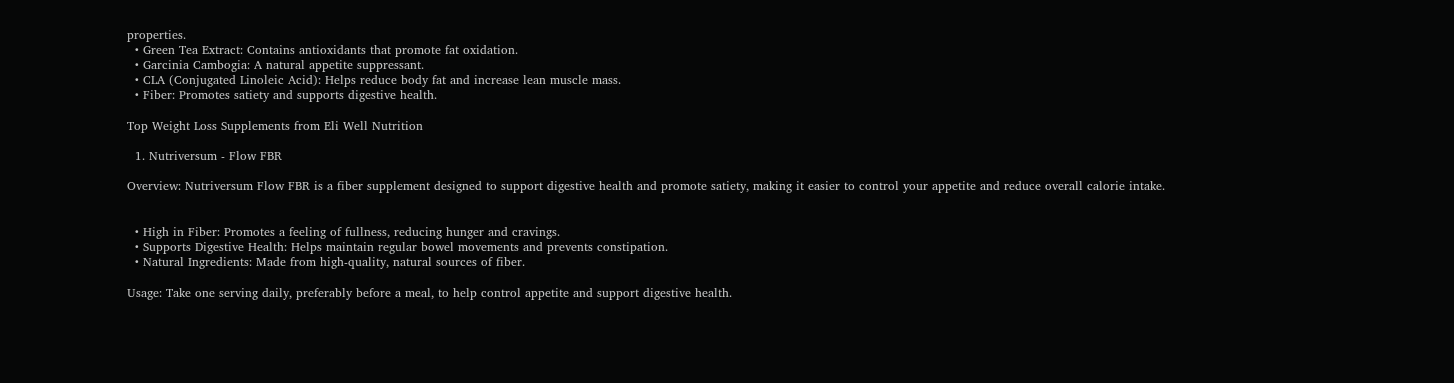properties.
  • Green Tea Extract: Contains antioxidants that promote fat oxidation.
  • Garcinia Cambogia: A natural appetite suppressant.
  • CLA (Conjugated Linoleic Acid): Helps reduce body fat and increase lean muscle mass.
  • Fiber: Promotes satiety and supports digestive health.

Top Weight Loss Supplements from Eli Well Nutrition

  1. Nutriversum - Flow FBR

Overview: Nutriversum Flow FBR is a fiber supplement designed to support digestive health and promote satiety, making it easier to control your appetite and reduce overall calorie intake.


  • High in Fiber: Promotes a feeling of fullness, reducing hunger and cravings.
  • Supports Digestive Health: Helps maintain regular bowel movements and prevents constipation.
  • Natural Ingredients: Made from high-quality, natural sources of fiber.

Usage: Take one serving daily, preferably before a meal, to help control appetite and support digestive health.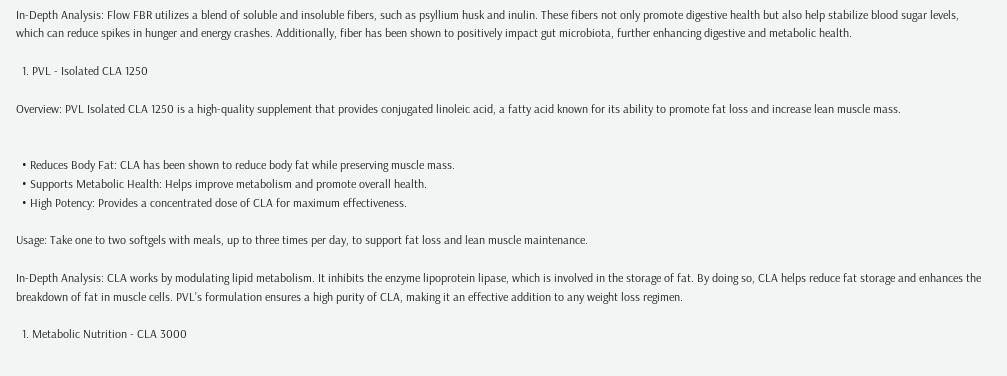In-Depth Analysis: Flow FBR utilizes a blend of soluble and insoluble fibers, such as psyllium husk and inulin. These fibers not only promote digestive health but also help stabilize blood sugar levels, which can reduce spikes in hunger and energy crashes. Additionally, fiber has been shown to positively impact gut microbiota, further enhancing digestive and metabolic health.

  1. PVL - Isolated CLA 1250

Overview: PVL Isolated CLA 1250 is a high-quality supplement that provides conjugated linoleic acid, a fatty acid known for its ability to promote fat loss and increase lean muscle mass.


  • Reduces Body Fat: CLA has been shown to reduce body fat while preserving muscle mass.
  • Supports Metabolic Health: Helps improve metabolism and promote overall health.
  • High Potency: Provides a concentrated dose of CLA for maximum effectiveness.

Usage: Take one to two softgels with meals, up to three times per day, to support fat loss and lean muscle maintenance.

In-Depth Analysis: CLA works by modulating lipid metabolism. It inhibits the enzyme lipoprotein lipase, which is involved in the storage of fat. By doing so, CLA helps reduce fat storage and enhances the breakdown of fat in muscle cells. PVL’s formulation ensures a high purity of CLA, making it an effective addition to any weight loss regimen.

  1. Metabolic Nutrition - CLA 3000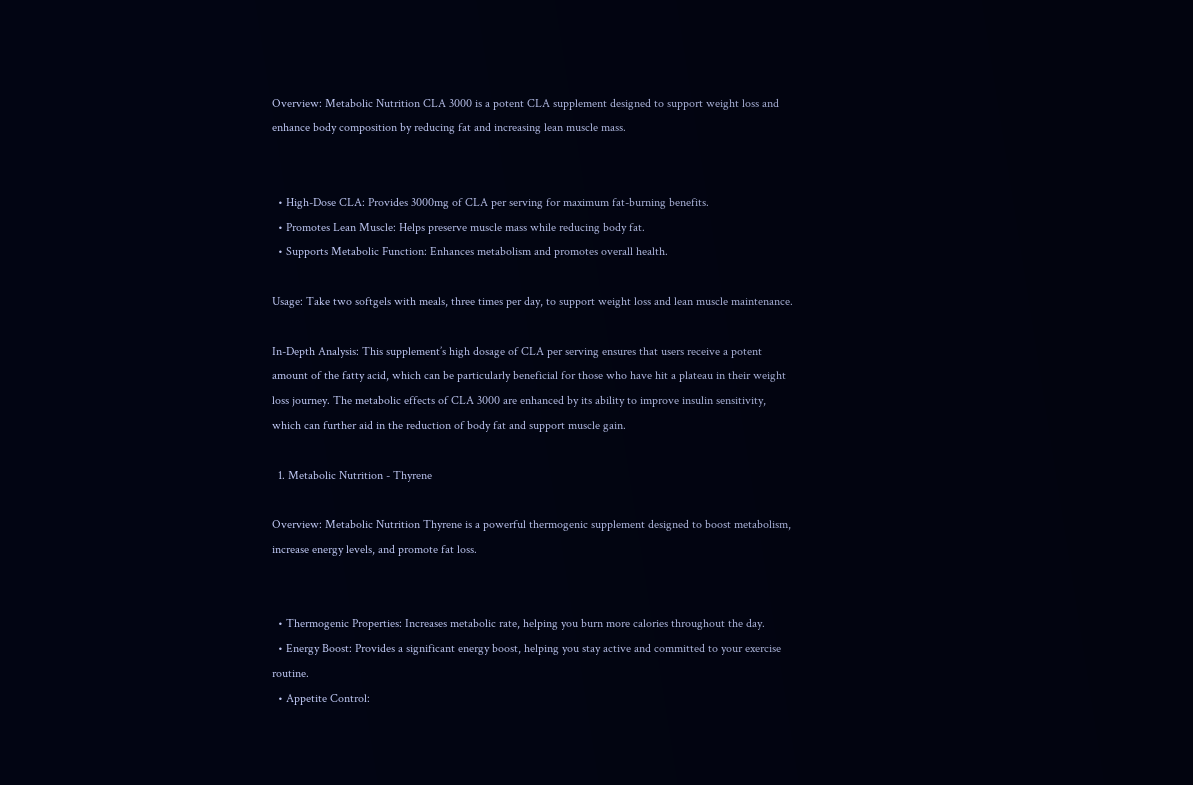Overview: Metabolic Nutrition CLA 3000 is a potent CLA supplement designed to support weight loss and enhance body composition by reducing fat and increasing lean muscle mass.


  • High-Dose CLA: Provides 3000mg of CLA per serving for maximum fat-burning benefits.
  • Promotes Lean Muscle: Helps preserve muscle mass while reducing body fat.
  • Supports Metabolic Function: Enhances metabolism and promotes overall health.

Usage: Take two softgels with meals, three times per day, to support weight loss and lean muscle maintenance.

In-Depth Analysis: This supplement’s high dosage of CLA per serving ensures that users receive a potent amount of the fatty acid, which can be particularly beneficial for those who have hit a plateau in their weight loss journey. The metabolic effects of CLA 3000 are enhanced by its ability to improve insulin sensitivity, which can further aid in the reduction of body fat and support muscle gain.

  1. Metabolic Nutrition - Thyrene

Overview: Metabolic Nutrition Thyrene is a powerful thermogenic supplement designed to boost metabolism, increase energy levels, and promote fat loss.


  • Thermogenic Properties: Increases metabolic rate, helping you burn more calories throughout the day.
  • Energy Boost: Provides a significant energy boost, helping you stay active and committed to your exercise routine.
  • Appetite Control: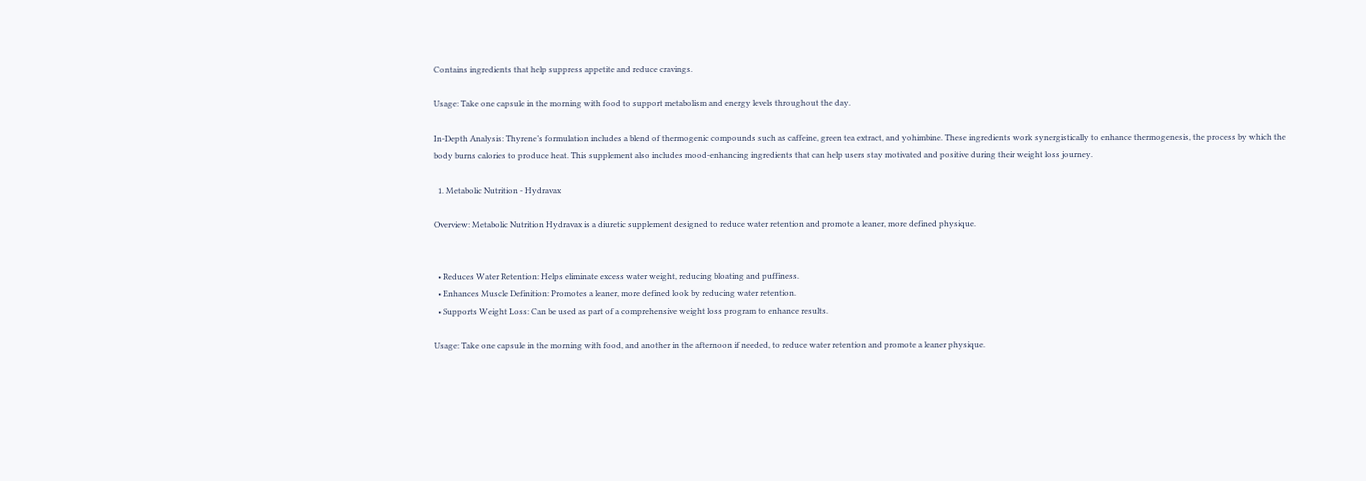Contains ingredients that help suppress appetite and reduce cravings.

Usage: Take one capsule in the morning with food to support metabolism and energy levels throughout the day.

In-Depth Analysis: Thyrene’s formulation includes a blend of thermogenic compounds such as caffeine, green tea extract, and yohimbine. These ingredients work synergistically to enhance thermogenesis, the process by which the body burns calories to produce heat. This supplement also includes mood-enhancing ingredients that can help users stay motivated and positive during their weight loss journey.

  1. Metabolic Nutrition - Hydravax

Overview: Metabolic Nutrition Hydravax is a diuretic supplement designed to reduce water retention and promote a leaner, more defined physique.


  • Reduces Water Retention: Helps eliminate excess water weight, reducing bloating and puffiness.
  • Enhances Muscle Definition: Promotes a leaner, more defined look by reducing water retention.
  • Supports Weight Loss: Can be used as part of a comprehensive weight loss program to enhance results.

Usage: Take one capsule in the morning with food, and another in the afternoon if needed, to reduce water retention and promote a leaner physique.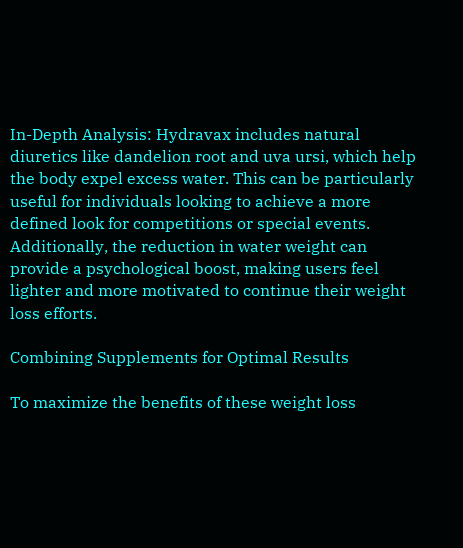In-Depth Analysis: Hydravax includes natural diuretics like dandelion root and uva ursi, which help the body expel excess water. This can be particularly useful for individuals looking to achieve a more defined look for competitions or special events. Additionally, the reduction in water weight can provide a psychological boost, making users feel lighter and more motivated to continue their weight loss efforts.

Combining Supplements for Optimal Results

To maximize the benefits of these weight loss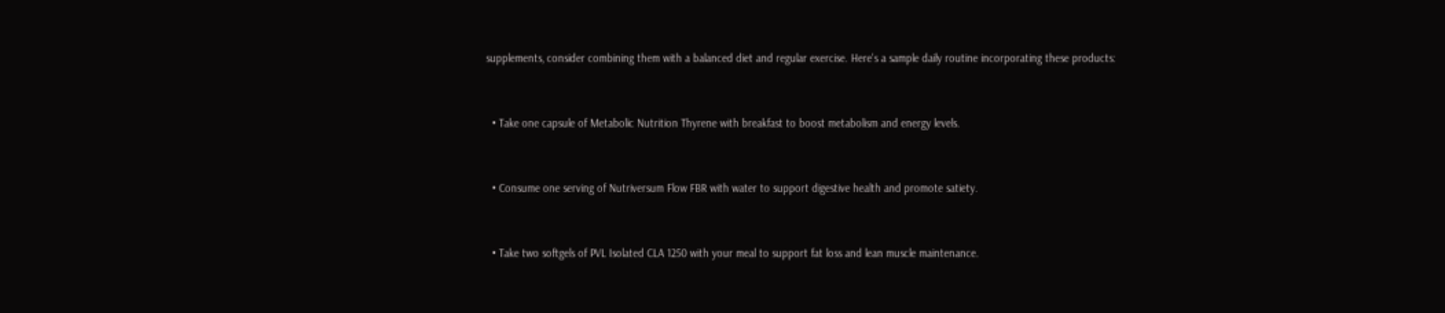supplements, consider combining them with a balanced diet and regular exercise. Here's a sample daily routine incorporating these products:


  • Take one capsule of Metabolic Nutrition Thyrene with breakfast to boost metabolism and energy levels.


  • Consume one serving of Nutriversum Flow FBR with water to support digestive health and promote satiety.


  • Take two softgels of PVL Isolated CLA 1250 with your meal to support fat loss and lean muscle maintenance.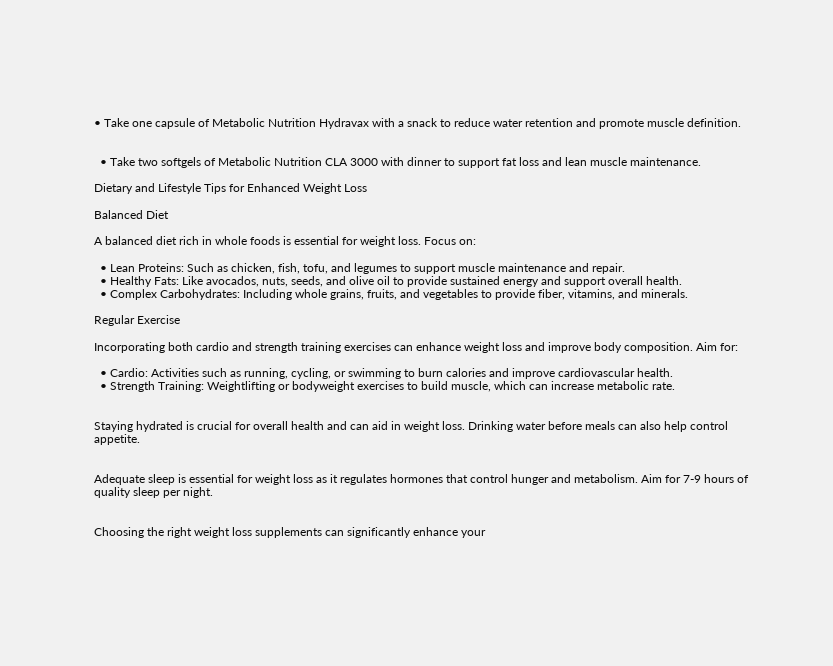• Take one capsule of Metabolic Nutrition Hydravax with a snack to reduce water retention and promote muscle definition.


  • Take two softgels of Metabolic Nutrition CLA 3000 with dinner to support fat loss and lean muscle maintenance.

Dietary and Lifestyle Tips for Enhanced Weight Loss

Balanced Diet

A balanced diet rich in whole foods is essential for weight loss. Focus on:

  • Lean Proteins: Such as chicken, fish, tofu, and legumes to support muscle maintenance and repair.
  • Healthy Fats: Like avocados, nuts, seeds, and olive oil to provide sustained energy and support overall health.
  • Complex Carbohydrates: Including whole grains, fruits, and vegetables to provide fiber, vitamins, and minerals.

Regular Exercise

Incorporating both cardio and strength training exercises can enhance weight loss and improve body composition. Aim for:

  • Cardio: Activities such as running, cycling, or swimming to burn calories and improve cardiovascular health.
  • Strength Training: Weightlifting or bodyweight exercises to build muscle, which can increase metabolic rate.


Staying hydrated is crucial for overall health and can aid in weight loss. Drinking water before meals can also help control appetite.


Adequate sleep is essential for weight loss as it regulates hormones that control hunger and metabolism. Aim for 7-9 hours of quality sleep per night.


Choosing the right weight loss supplements can significantly enhance your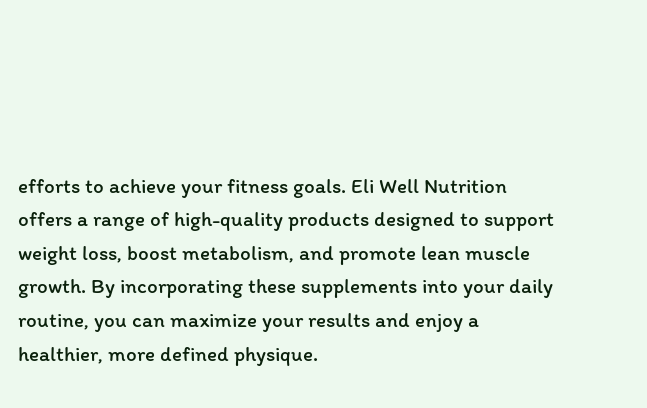efforts to achieve your fitness goals. Eli Well Nutrition offers a range of high-quality products designed to support weight loss, boost metabolism, and promote lean muscle growth. By incorporating these supplements into your daily routine, you can maximize your results and enjoy a healthier, more defined physique.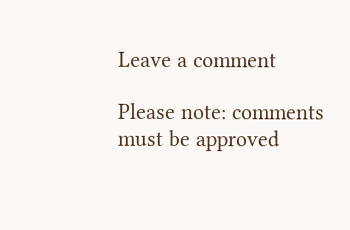Leave a comment

Please note: comments must be approved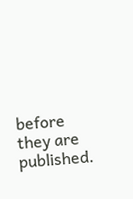before they are published.